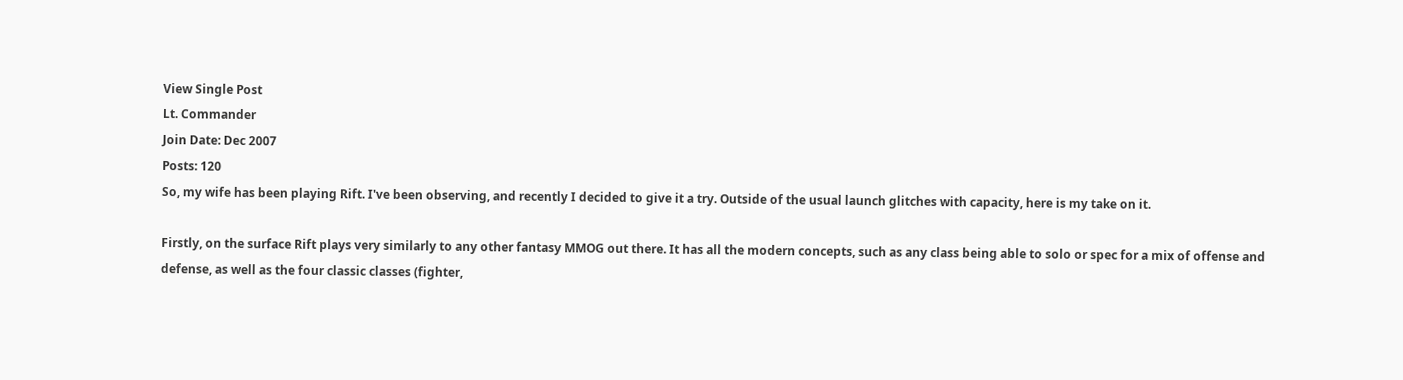View Single Post
Lt. Commander
Join Date: Dec 2007
Posts: 120
So, my wife has been playing Rift. I've been observing, and recently I decided to give it a try. Outside of the usual launch glitches with capacity, here is my take on it.

Firstly, on the surface Rift plays very similarly to any other fantasy MMOG out there. It has all the modern concepts, such as any class being able to solo or spec for a mix of offense and defense, as well as the four classic classes (fighter,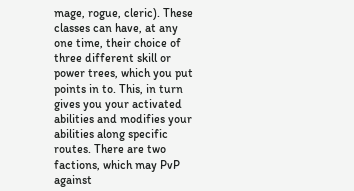mage, rogue, cleric). These classes can have, at any one time, their choice of three different skill or power trees, which you put points in to. This, in turn gives you your activated abilities and modifies your abilities along specific routes. There are two factions, which may PvP against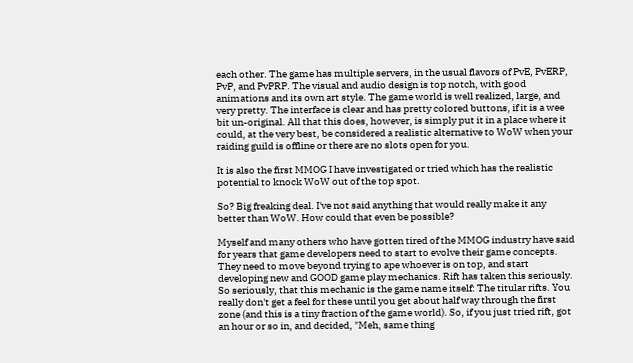each other. The game has multiple servers, in the usual flavors of PvE, PvERP, PvP, and PvPRP. The visual and audio design is top notch, with good animations and its own art style. The game world is well realized, large, and very pretty. The interface is clear and has pretty colored buttons, if it is a wee bit un-original. All that this does, however, is simply put it in a place where it could, at the very best, be considered a realistic alternative to WoW when your raiding guild is offline or there are no slots open for you.

It is also the first MMOG I have investigated or tried which has the realistic potential to knock WoW out of the top spot.

So? Big freaking deal. I've not said anything that would really make it any better than WoW. How could that even be possible?

Myself and many others who have gotten tired of the MMOG industry have said for years that game developers need to start to evolve their game concepts. They need to move beyond trying to ape whoever is on top, and start developing new and GOOD game play mechanics. Rift has taken this seriously. So seriously, that this mechanic is the game name itself: The titular rifts. You really don't get a feel for these until you get about half way through the first zone (and this is a tiny fraction of the game world). So, if you just tried rift, got an hour or so in, and decided, "Meh, same thing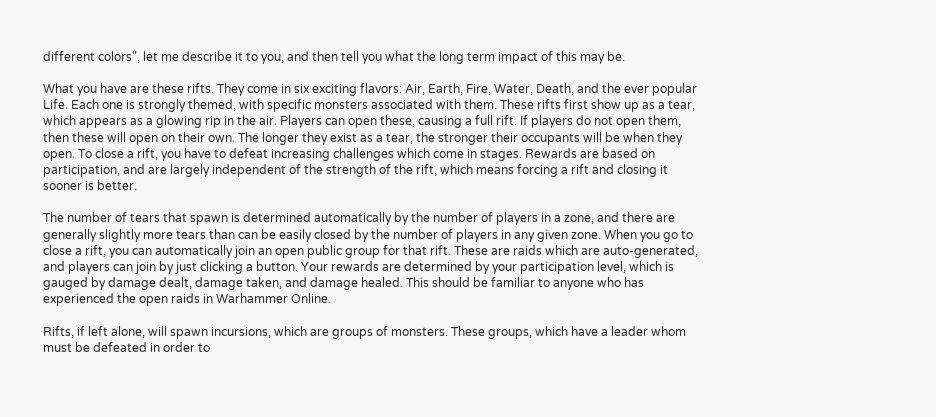different colors", let me describe it to you, and then tell you what the long term impact of this may be.

What you have are these rifts. They come in six exciting flavors: Air, Earth, Fire, Water, Death, and the ever popular Life. Each one is strongly themed, with specific monsters associated with them. These rifts first show up as a tear, which appears as a glowing rip in the air. Players can open these, causing a full rift. If players do not open them, then these will open on their own. The longer they exist as a tear, the stronger their occupants will be when they open. To close a rift, you have to defeat increasing challenges which come in stages. Rewards are based on participation, and are largely independent of the strength of the rift, which means forcing a rift and closing it sooner is better.

The number of tears that spawn is determined automatically by the number of players in a zone, and there are generally slightly more tears than can be easily closed by the number of players in any given zone. When you go to close a rift, you can automatically join an open public group for that rift. These are raids which are auto-generated, and players can join by just clicking a button. Your rewards are determined by your participation level, which is gauged by damage dealt, damage taken, and damage healed. This should be familiar to anyone who has experienced the open raids in Warhammer Online.

Rifts, if left alone, will spawn incursions, which are groups of monsters. These groups, which have a leader whom must be defeated in order to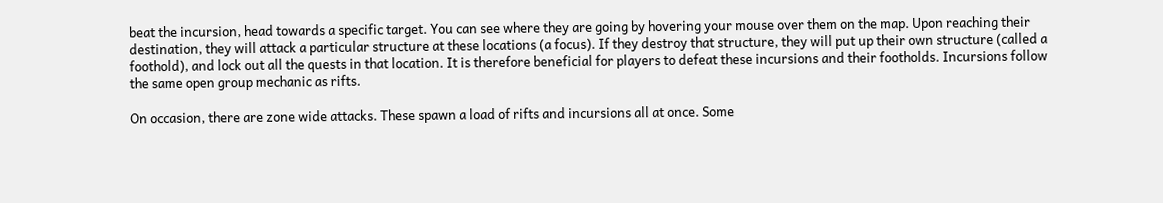beat the incursion, head towards a specific target. You can see where they are going by hovering your mouse over them on the map. Upon reaching their destination, they will attack a particular structure at these locations (a focus). If they destroy that structure, they will put up their own structure (called a foothold), and lock out all the quests in that location. It is therefore beneficial for players to defeat these incursions and their footholds. Incursions follow the same open group mechanic as rifts.

On occasion, there are zone wide attacks. These spawn a load of rifts and incursions all at once. Some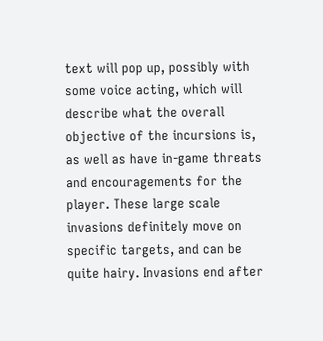text will pop up, possibly with some voice acting, which will describe what the overall objective of the incursions is, as well as have in-game threats and encouragements for the player. These large scale invasions definitely move on specific targets, and can be quite hairy. Invasions end after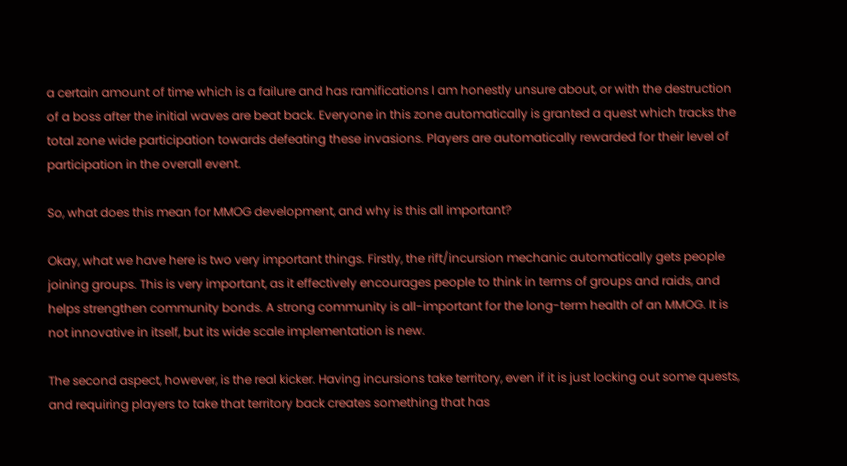a certain amount of time which is a failure and has ramifications I am honestly unsure about, or with the destruction of a boss after the initial waves are beat back. Everyone in this zone automatically is granted a quest which tracks the total zone wide participation towards defeating these invasions. Players are automatically rewarded for their level of participation in the overall event.

So, what does this mean for MMOG development, and why is this all important?

Okay, what we have here is two very important things. Firstly, the rift/incursion mechanic automatically gets people joining groups. This is very important, as it effectively encourages people to think in terms of groups and raids, and helps strengthen community bonds. A strong community is all-important for the long-term health of an MMOG. It is not innovative in itself, but its wide scale implementation is new.

The second aspect, however, is the real kicker. Having incursions take territory, even if it is just locking out some quests, and requiring players to take that territory back creates something that has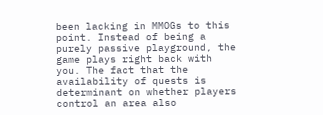been lacking in MMOGs to this point. Instead of being a purely passive playground, the game plays right back with you. The fact that the availability of quests is determinant on whether players control an area also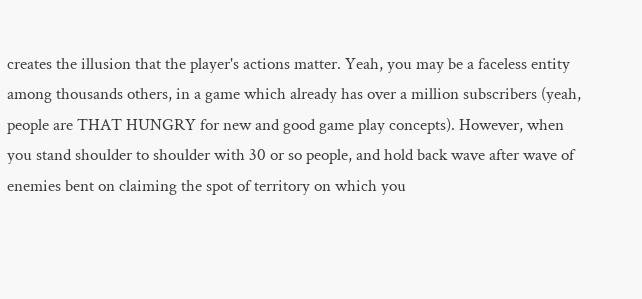creates the illusion that the player's actions matter. Yeah, you may be a faceless entity among thousands others, in a game which already has over a million subscribers (yeah, people are THAT HUNGRY for new and good game play concepts). However, when you stand shoulder to shoulder with 30 or so people, and hold back wave after wave of enemies bent on claiming the spot of territory on which you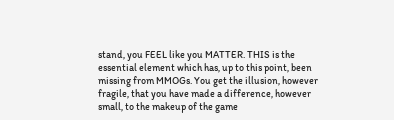stand, you FEEL like you MATTER. THIS is the essential element which has, up to this point, been missing from MMOGs. You get the illusion, however fragile, that you have made a difference, however small, to the makeup of the game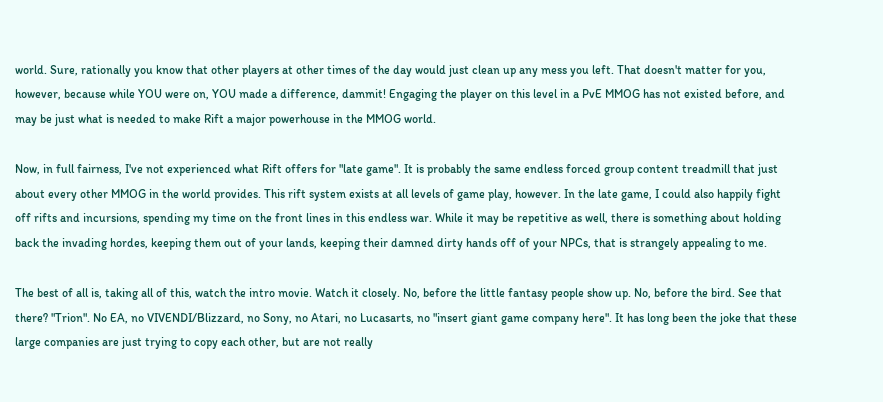world. Sure, rationally you know that other players at other times of the day would just clean up any mess you left. That doesn't matter for you, however, because while YOU were on, YOU made a difference, dammit! Engaging the player on this level in a PvE MMOG has not existed before, and may be just what is needed to make Rift a major powerhouse in the MMOG world.

Now, in full fairness, I've not experienced what Rift offers for "late game". It is probably the same endless forced group content treadmill that just about every other MMOG in the world provides. This rift system exists at all levels of game play, however. In the late game, I could also happily fight off rifts and incursions, spending my time on the front lines in this endless war. While it may be repetitive as well, there is something about holding back the invading hordes, keeping them out of your lands, keeping their damned dirty hands off of your NPCs, that is strangely appealing to me.

The best of all is, taking all of this, watch the intro movie. Watch it closely. No, before the little fantasy people show up. No, before the bird. See that there? "Trion". No EA, no VIVENDI/Blizzard, no Sony, no Atari, no Lucasarts, no "insert giant game company here". It has long been the joke that these large companies are just trying to copy each other, but are not really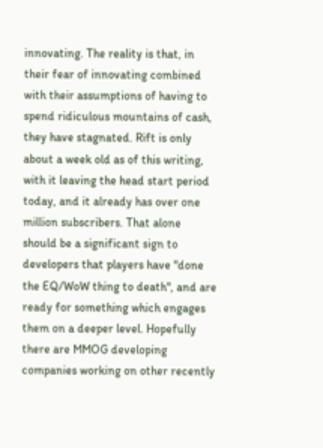innovating. The reality is that, in their fear of innovating combined with their assumptions of having to spend ridiculous mountains of cash, they have stagnated. Rift is only about a week old as of this writing, with it leaving the head start period today, and it already has over one million subscribers. That alone should be a significant sign to developers that players have "done the EQ/WoW thing to death", and are ready for something which engages them on a deeper level. Hopefully there are MMOG developing companies working on other recently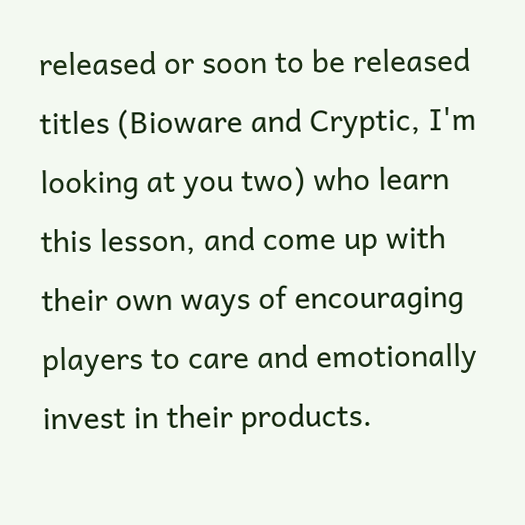released or soon to be released titles (Bioware and Cryptic, I'm looking at you two) who learn this lesson, and come up with their own ways of encouraging players to care and emotionally invest in their products.